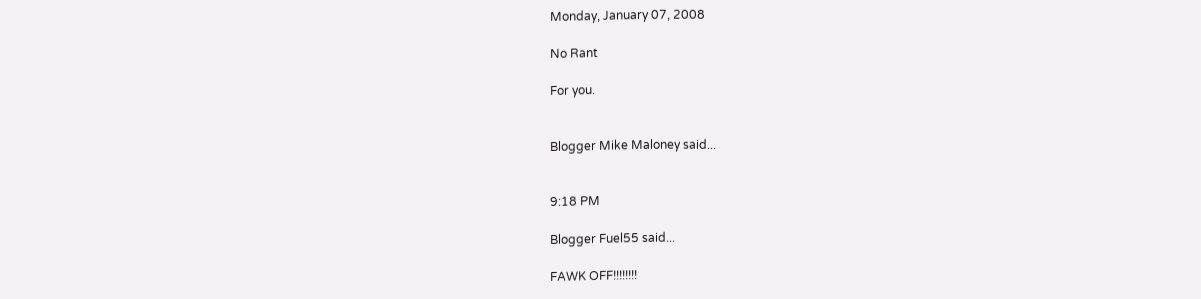Monday, January 07, 2008

No Rant

For you.


Blogger Mike Maloney said...


9:18 PM

Blogger Fuel55 said...

FAWK OFF!!!!!!!!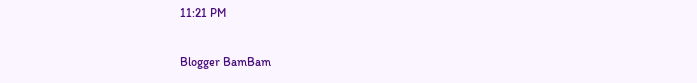11:21 PM

Blogger BamBam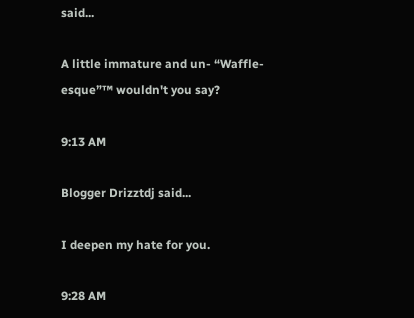said...

A little immature and un- “Waffle-esque”™ wouldn't you say?

9:13 AM

Blogger Drizztdj said...

I deepen my hate for you.

9:28 AM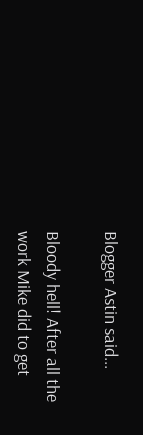Blogger Astin said...

Bloody hell! After all the work Mike did to get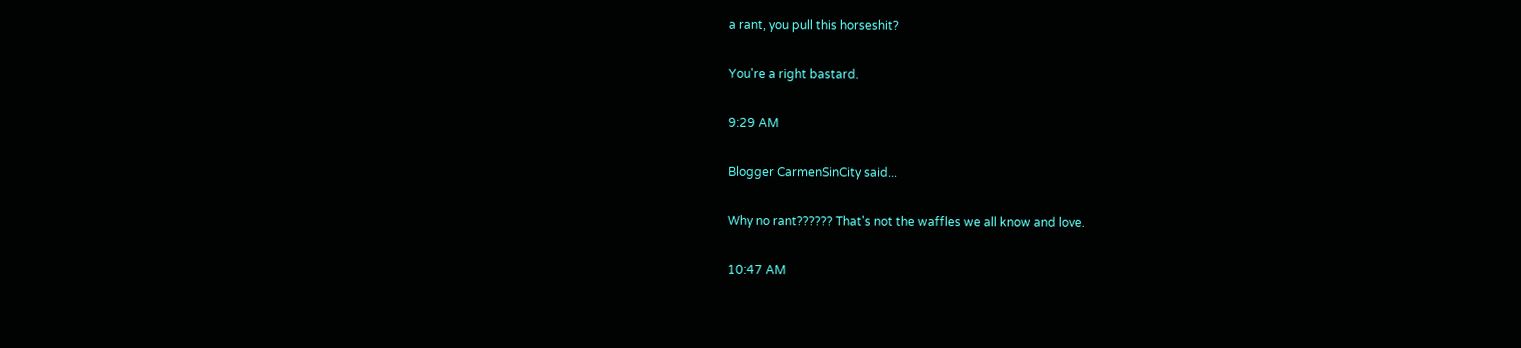a rant, you pull this horseshit?

You're a right bastard.

9:29 AM

Blogger CarmenSinCity said...

Why no rant?????? That's not the waffles we all know and love.

10:47 AM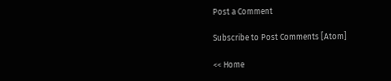Post a Comment

Subscribe to Post Comments [Atom]

<< Home